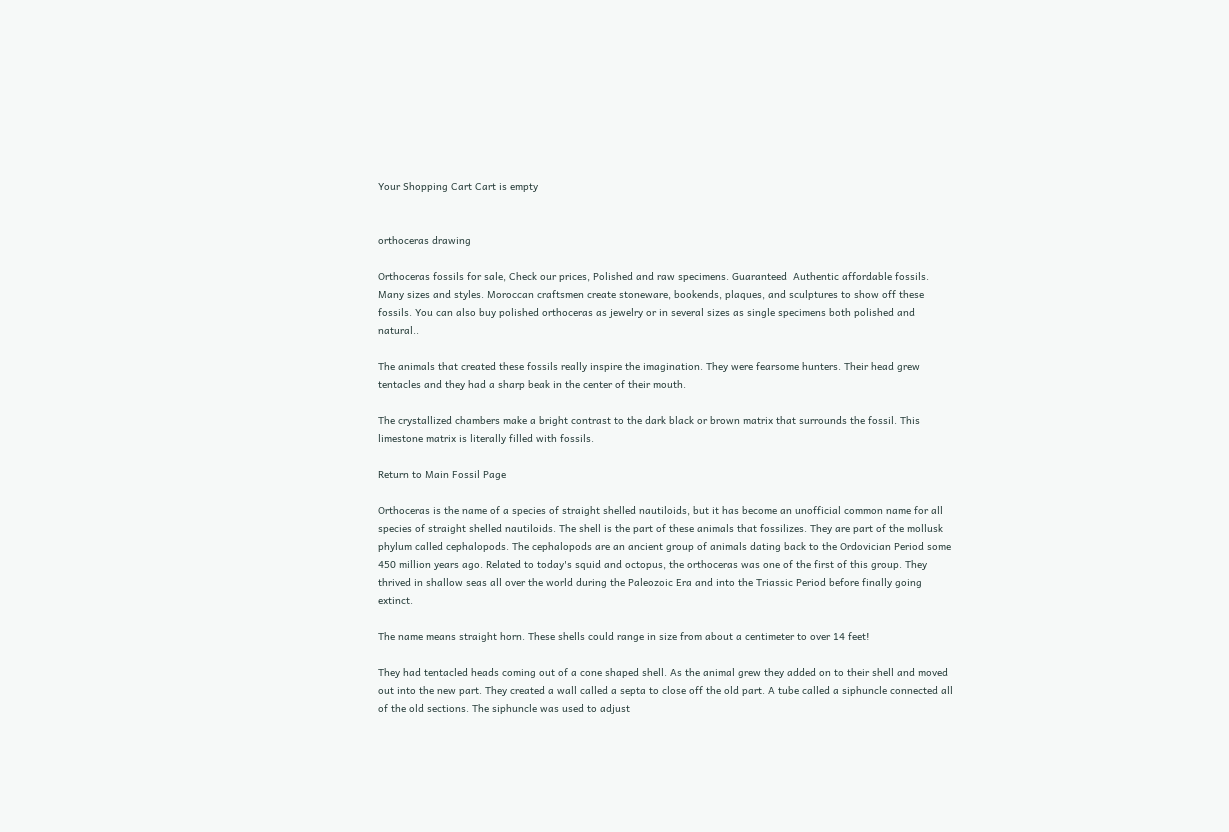Your Shopping Cart Cart is empty


orthoceras drawing

Orthoceras fossils for sale, Check our prices, Polished and raw specimens. Guaranteed  Authentic affordable fossils. Many sizes and styles. Moroccan craftsmen create stoneware, bookends, plaques, and sculptures to show off these fossils. You can also buy polished orthoceras as jewelry or in several sizes as single specimens both polished and natural..

The animals that created these fossils really inspire the imagination. They were fearsome hunters. Their head grew tentacles and they had a sharp beak in the center of their mouth.

The crystallized chambers make a bright contrast to the dark black or brown matrix that surrounds the fossil. This limestone matrix is literally filled with fossils.

Return to Main Fossil Page

Orthoceras is the name of a species of straight shelled nautiloids, but it has become an unofficial common name for all species of straight shelled nautiloids. The shell is the part of these animals that fossilizes. They are part of the mollusk phylum called cephalopods. The cephalopods are an ancient group of animals dating back to the Ordovician Period some 450 million years ago. Related to today's squid and octopus, the orthoceras was one of the first of this group. They thrived in shallow seas all over the world during the Paleozoic Era and into the Triassic Period before finally going extinct.

The name means straight horn. These shells could range in size from about a centimeter to over 14 feet!

They had tentacled heads coming out of a cone shaped shell. As the animal grew they added on to their shell and moved out into the new part. They created a wall called a septa to close off the old part. A tube called a siphuncle connected all of the old sections. The siphuncle was used to adjust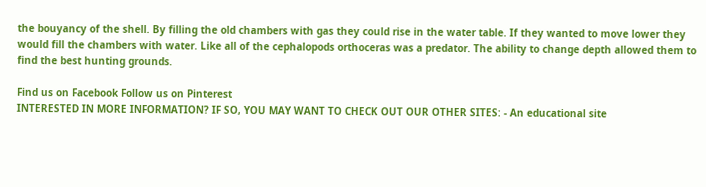the bouyancy of the shell. By filling the old chambers with gas they could rise in the water table. If they wanted to move lower they would fill the chambers with water. Like all of the cephalopods orthoceras was a predator. The ability to change depth allowed them to find the best hunting grounds.

Find us on Facebook Follow us on Pinterest
INTERESTED IN MORE INFORMATION? IF SO, YOU MAY WANT TO CHECK OUT OUR OTHER SITES: - An educational site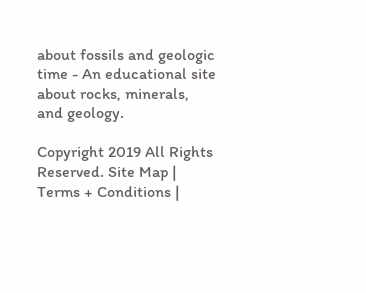about fossils and geologic time - An educational site about rocks, minerals, and geology.

Copyright 2019 All Rights Reserved. Site Map | Terms + Conditions |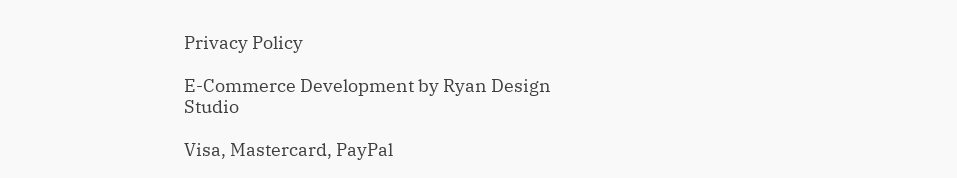Privacy Policy

E-Commerce Development by Ryan Design Studio

Visa, Mastercard, PayPal